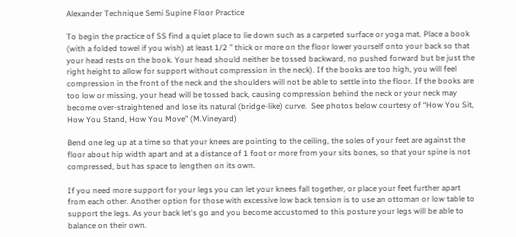Alexander Technique Semi Supine Floor Practice

To begin the practice of SS find a quiet place to lie down such as a carpeted surface or yoga mat. Place a book (with a folded towel if you wish) at least 1/2 ” thick or more on the floor lower yourself onto your back so that your head rests on the book. Your head should neither be tossed backward, no pushed forward but be just the right height to allow for support without compression in the neck). If the books are too high, you will feel compression in the front of the neck and the shoulders will not be able to settle into the floor. If the books are too low or missing, your head will be tossed back, causing compression behind the neck or your neck may become over-straightened and lose its natural (bridge-like) curve.  See photos below courtesy of “How You Sit, How You Stand, How You Move” (M.Vineyard)

Bend one leg up at a time so that your knees are pointing to the ceiling, the soles of your feet are against the floor about hip width apart and at a distance of 1 foot or more from your sits bones, so that your spine is not compressed, but has space to lengthen on its own.

If you need more support for your legs you can let your knees fall together, or place your feet further apart from each other. Another option for those with excessive low back tension is to use an ottoman or low table to support the legs. As your back let's go and you become accustomed to this posture your legs will be able to balance on their own.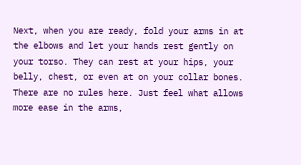Next, when you are ready, fold your arms in at the elbows and let your hands rest gently on your torso. They can rest at your hips, your belly, chest, or even at on your collar bones. There are no rules here. Just feel what allows more ease in the arms,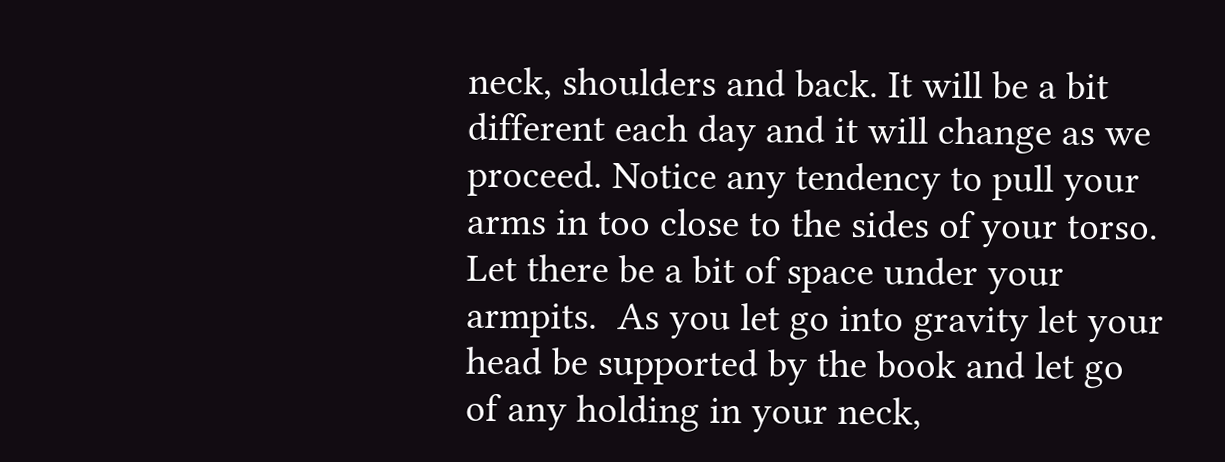neck, shoulders and back. It will be a bit different each day and it will change as we proceed. Notice any tendency to pull your arms in too close to the sides of your torso. Let there be a bit of space under your armpits.  As you let go into gravity let your head be supported by the book and let go of any holding in your neck,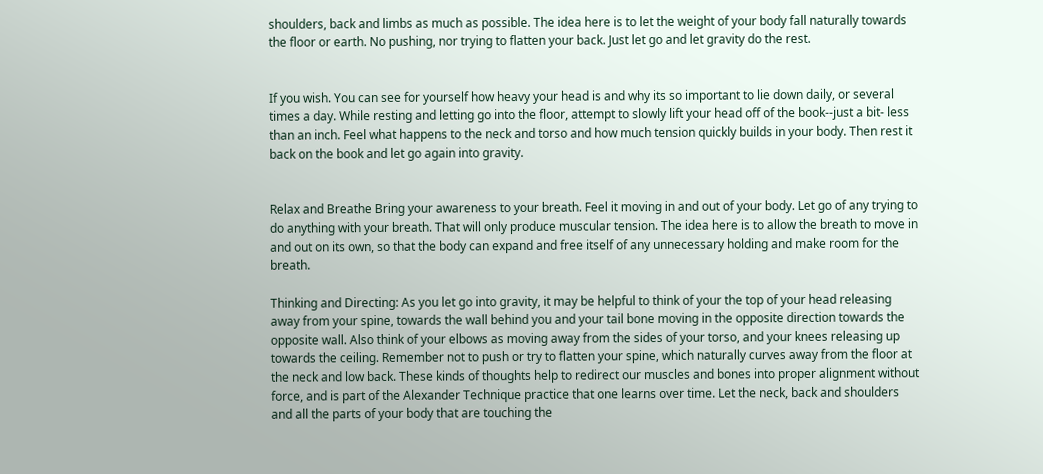shoulders, back and limbs as much as possible. The idea here is to let the weight of your body fall naturally towards the floor or earth. No pushing, nor trying to flatten your back. Just let go and let gravity do the rest.


If you wish. You can see for yourself how heavy your head is and why its so important to lie down daily, or several times a day. While resting and letting go into the floor, attempt to slowly lift your head off of the book--just a bit- less than an inch. Feel what happens to the neck and torso and how much tension quickly builds in your body. Then rest it back on the book and let go again into gravity.


Relax and Breathe Bring your awareness to your breath. Feel it moving in and out of your body. Let go of any trying to do anything with your breath. That will only produce muscular tension. The idea here is to allow the breath to move in and out on its own, so that the body can expand and free itself of any unnecessary holding and make room for the breath.

Thinking and Directing: As you let go into gravity, it may be helpful to think of your the top of your head releasing away from your spine, towards the wall behind you and your tail bone moving in the opposite direction towards the opposite wall. Also think of your elbows as moving away from the sides of your torso, and your knees releasing up towards the ceiling. Remember not to push or try to flatten your spine, which naturally curves away from the floor at the neck and low back. These kinds of thoughts help to redirect our muscles and bones into proper alignment without force, and is part of the Alexander Technique practice that one learns over time. Let the neck, back and shoulders and all the parts of your body that are touching the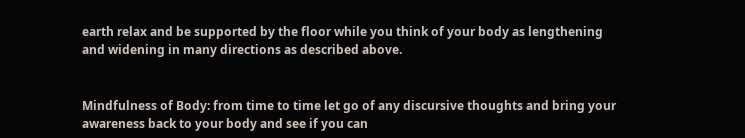earth relax and be supported by the floor while you think of your body as lengthening and widening in many directions as described above.


Mindfulness of Body: from time to time let go of any discursive thoughts and bring your awareness back to your body and see if you can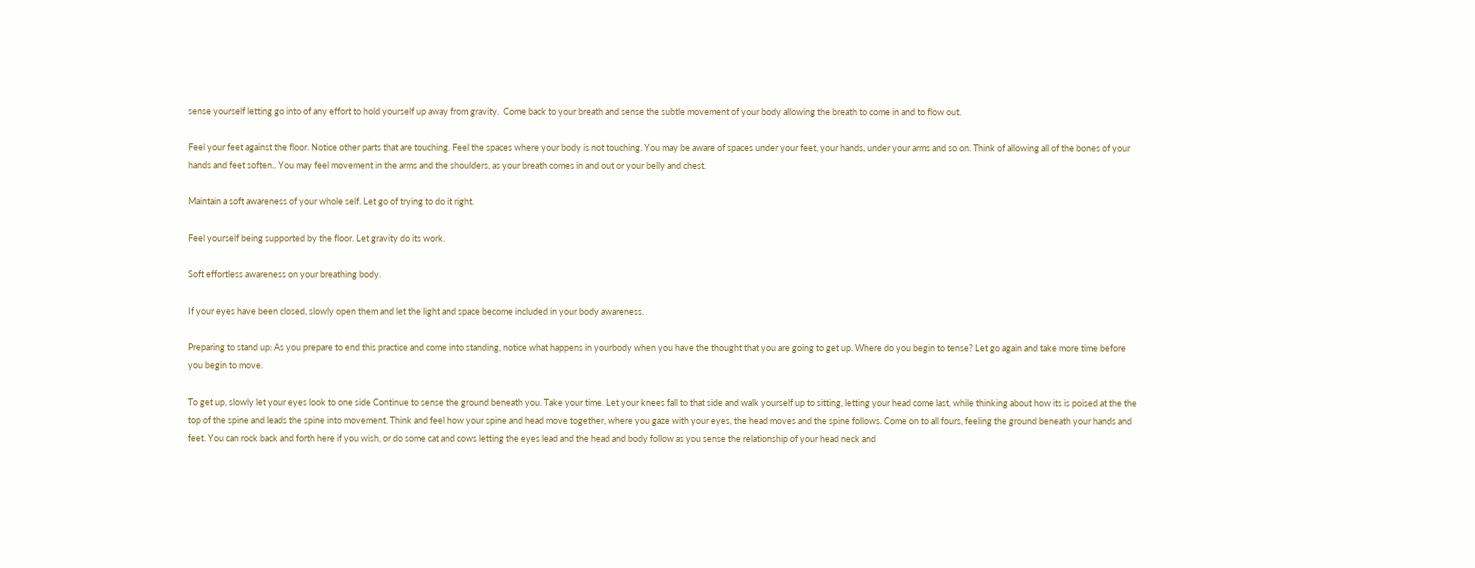sense yourself letting go into of any effort to hold yourself up away from gravity.  Come back to your breath and sense the subtle movement of your body allowing the breath to come in and to flow out.

Feel your feet against the floor. Notice other parts that are touching. Feel the spaces where your body is not touching. You may be aware of spaces under your feet, your hands, under your arms and so on. Think of allowing all of the bones of your hands and feet soften.. You may feel movement in the arms and the shoulders, as your breath comes in and out or your belly and chest.

Maintain a soft awareness of your whole self. Let go of trying to do it right.

Feel yourself being supported by the floor. Let gravity do its work.

Soft effortless awareness on your breathing body.

If your eyes have been closed, slowly open them and let the light and space become included in your body awareness.

Preparing to stand up: As you prepare to end this practice and come into standing, notice what happens in yourbody when you have the thought that you are going to get up. Where do you begin to tense? Let go again and take more time before you begin to move.

To get up, slowly let your eyes look to one side Continue to sense the ground beneath you. Take your time. Let your knees fall to that side and walk yourself up to sitting, letting your head come last, while thinking about how its is poised at the the top of the spine and leads the spine into movement. Think and feel how your spine and head move together, where you gaze with your eyes, the head moves and the spine follows. Come on to all fours, feeling the ground beneath your hands and feet. You can rock back and forth here if you wish, or do some cat and cows letting the eyes lead and the head and body follow as you sense the relationship of your head neck and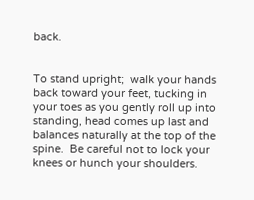back.


To stand upright;  walk your hands back toward your feet, tucking in your toes as you gently roll up into standing, head comes up last and balances naturally at the top of the spine.  Be careful not to lock your knees or hunch your shoulders.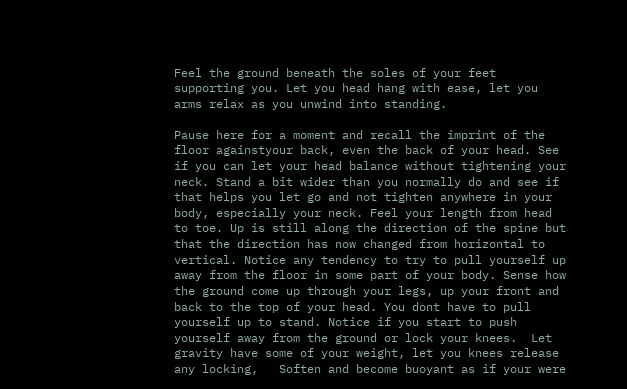Feel the ground beneath the soles of your feet supporting you. Let you head hang with ease, let you arms relax as you unwind into standing.

Pause here for a moment and recall the imprint of the floor againstyour back, even the back of your head. See if you can let your head balance without tightening your neck. Stand a bit wider than you normally do and see if that helps you let go and not tighten anywhere in your body, especially your neck. Feel your length from head to toe. Up is still along the direction of the spine but that the direction has now changed from horizontal to vertical. Notice any tendency to try to pull yourself up away from the floor in some part of your body. Sense how the ground come up through your legs, up your front and back to the top of your head. You dont have to pull yourself up to stand. Notice if you start to push yourself away from the ground or lock your knees.  Let gravity have some of your weight, let you knees release any locking,   Soften and become buoyant as if your were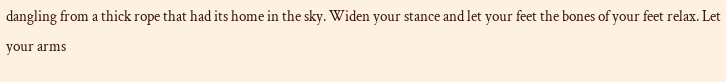dangling from a thick rope that had its home in the sky. Widen your stance and let your feet the bones of your feet relax. Let your arms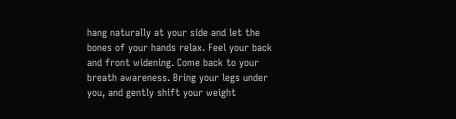hang naturally at your side and let the bones of your hands relax. Feel your back and front widening. Come back to your breath awareness. Bring your legs under you, and gently shift your weight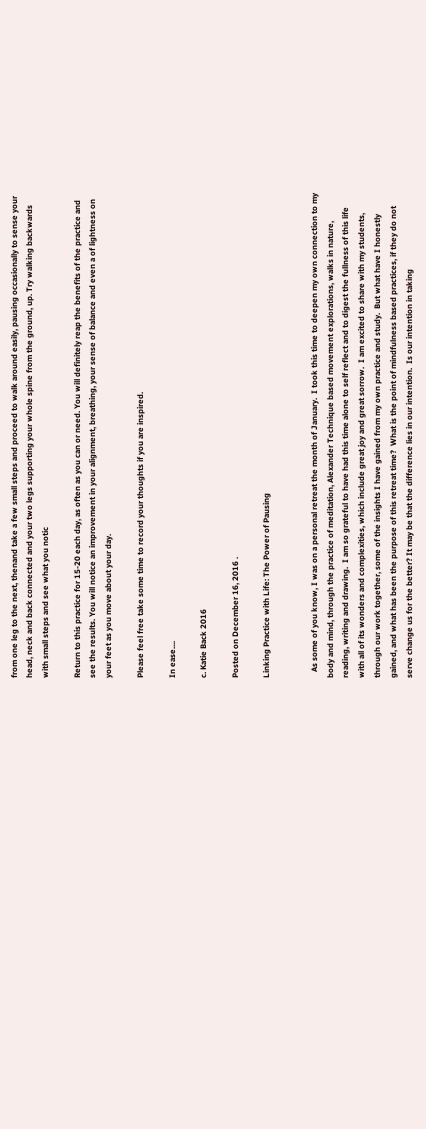from one leg to the next, thenand take a few small steps and proceed to walk around easily, pausing occasionally to sense your head, neck and back connected and your two legs supporting your whole spine from the ground, up. Try walking backwards with small steps and see what you notic

Return to this practice for 15-20 each day, as often as you can or need. You will definitely reap the benefits of the practice and see the results. You will notice an improvement in your alignment, breathing, your sense of balance and even a of lightness on your feet as you move about your day.

Please feel free take some time to record your thoughts if you are inspired.

In ease....

c. Katie Back 2016

Posted on December 16, 2016 .

Linking Practice with Life: The Power of Pausing


   As some of you know, I was on a personal retreat the month of January.  I took this time to deepen my own connection to my body and mind, through the practice of meditation, Alexander Technique based movement explorations, walks in nature, reading, writing and drawing.  I am so grateful to have had this time alone to self reflect and to digest the fullness of this life with all of its wonders and complexities, which include great joy and great sorrow.  I am excited to share with my students, through our work together, some of the insights I have gained from my own practice and study.  But what have I honestly gained, and what has been the purpose of this retreat time?  What is the point of mindfulness based practices, if they do not serve change us for the better? It may be that the difference lies in our intention.  Is our intention in taking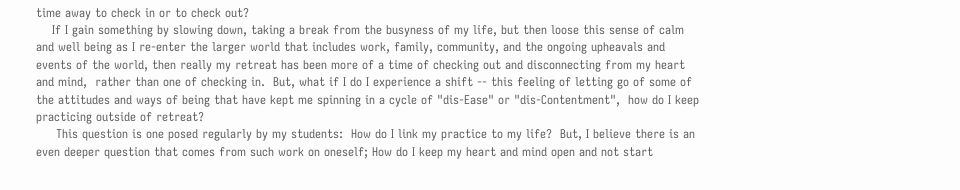time away to check in or to check out?
    If I gain something by slowing down, taking a break from the busyness of my life, but then loose this sense of calm and well being as I re-enter the larger world that includes work, family, community, and the ongoing upheavals and events of the world, then really my retreat has been more of a time of checking out and disconnecting from my heart and mind,  rather than one of checking in.  But, what if I do I experience a shift -- this feeling of letting go of some of the attitudes and ways of being that have kept me spinning in a cycle of "dis-Ease" or "dis-Contentment",  how do I keep practicing outside of retreat?
     This question is one posed regularly by my students:  How do I link my practice to my life?  But, I believe there is an even deeper question that comes from such work on oneself; How do I keep my heart and mind open and not start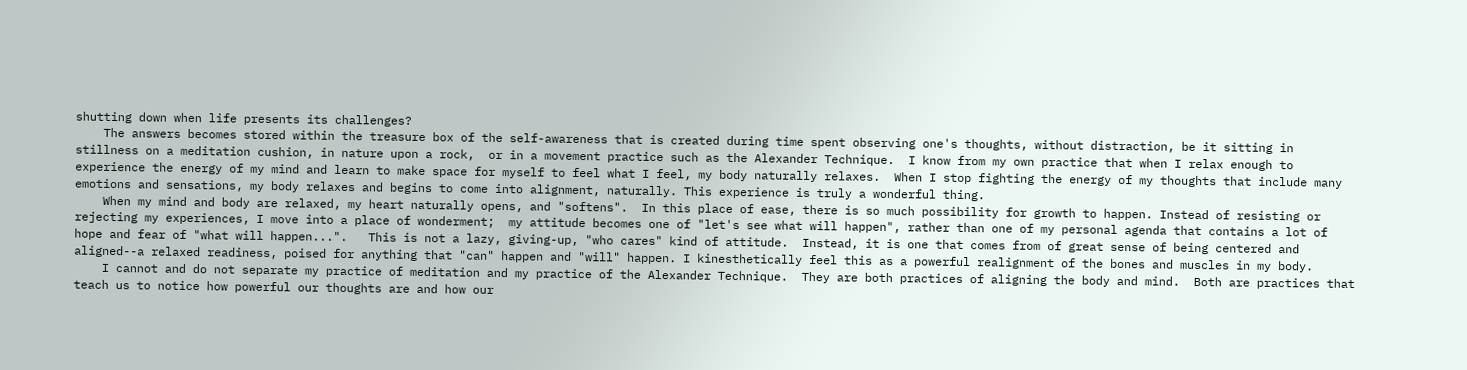shutting down when life presents its challenges?
    The answers becomes stored within the treasure box of the self-awareness that is created during time spent observing one's thoughts, without distraction, be it sitting in stillness on a meditation cushion, in nature upon a rock,  or in a movement practice such as the Alexander Technique.  I know from my own practice that when I relax enough to experience the energy of my mind and learn to make space for myself to feel what I feel, my body naturally relaxes.  When I stop fighting the energy of my thoughts that include many emotions and sensations, my body relaxes and begins to come into alignment, naturally. This experience is truly a wonderful thing.
    When my mind and body are relaxed, my heart naturally opens, and "softens".  In this place of ease, there is so much possibility for growth to happen. Instead of resisting or rejecting my experiences, I move into a place of wonderment;  my attitude becomes one of "let's see what will happen", rather than one of my personal agenda that contains a lot of hope and fear of "what will happen...".   This is not a lazy, giving-up, "who cares" kind of attitude.  Instead, it is one that comes from of great sense of being centered and aligned--a relaxed readiness, poised for anything that "can" happen and "will" happen. I kinesthetically feel this as a powerful realignment of the bones and muscles in my body.
    I cannot and do not separate my practice of meditation and my practice of the Alexander Technique.  They are both practices of aligning the body and mind.  Both are practices that teach us to notice how powerful our thoughts are and how our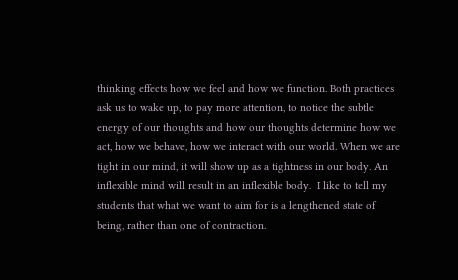thinking effects how we feel and how we function. Both practices ask us to wake up, to pay more attention, to notice the subtle energy of our thoughts and how our thoughts determine how we act, how we behave, how we interact with our world. When we are tight in our mind, it will show up as a tightness in our body. An inflexible mind will result in an inflexible body.  I like to tell my students that what we want to aim for is a lengthened state of being, rather than one of contraction.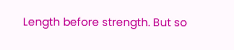Length before strength. But so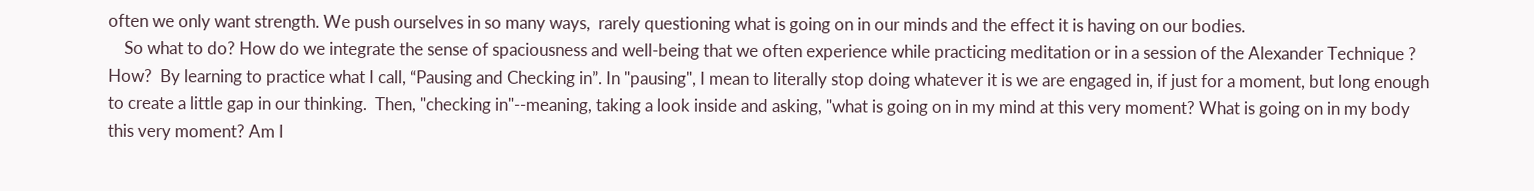often we only want strength. We push ourselves in so many ways,  rarely questioning what is going on in our minds and the effect it is having on our bodies.
    So what to do? How do we integrate the sense of spaciousness and well-being that we often experience while practicing meditation or in a session of the Alexander Technique ? How?  By learning to practice what I call, “Pausing and Checking in”. In "pausing", I mean to literally stop doing whatever it is we are engaged in, if just for a moment, but long enough to create a little gap in our thinking.  Then, "checking in"--meaning, taking a look inside and asking, "what is going on in my mind at this very moment? What is going on in my body this very moment? Am I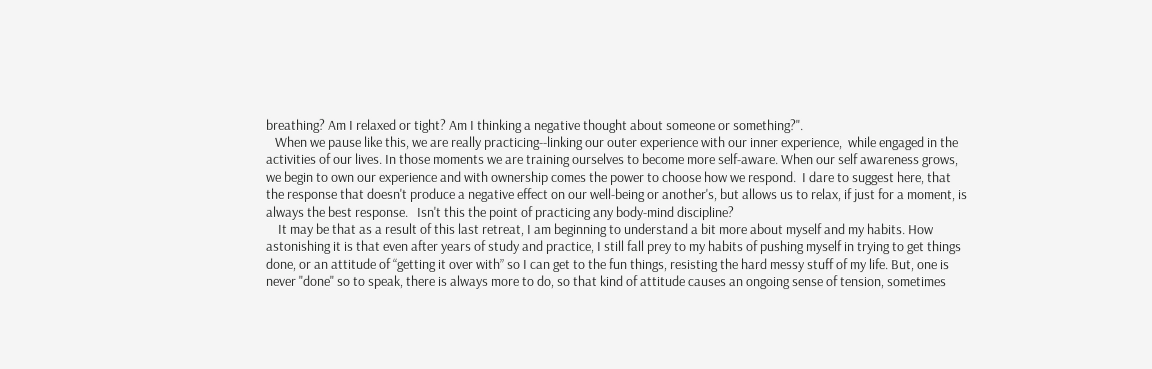breathing? Am I relaxed or tight? Am I thinking a negative thought about someone or something?".
   When we pause like this, we are really practicing--linking our outer experience with our inner experience,  while engaged in the activities of our lives. In those moments we are training ourselves to become more self-aware. When our self awareness grows, we begin to own our experience and with ownership comes the power to choose how we respond.  I dare to suggest here, that the response that doesn't produce a negative effect on our well-being or another's, but allows us to relax, if just for a moment, is always the best response.   Isn't this the point of practicing any body-mind discipline?
    It may be that as a result of this last retreat, I am beginning to understand a bit more about myself and my habits. How astonishing it is that even after years of study and practice, I still fall prey to my habits of pushing myself in trying to get things done, or an attitude of “getting it over with” so I can get to the fun things, resisting the hard messy stuff of my life. But, one is never "done" so to speak, there is always more to do, so that kind of attitude causes an ongoing sense of tension, sometimes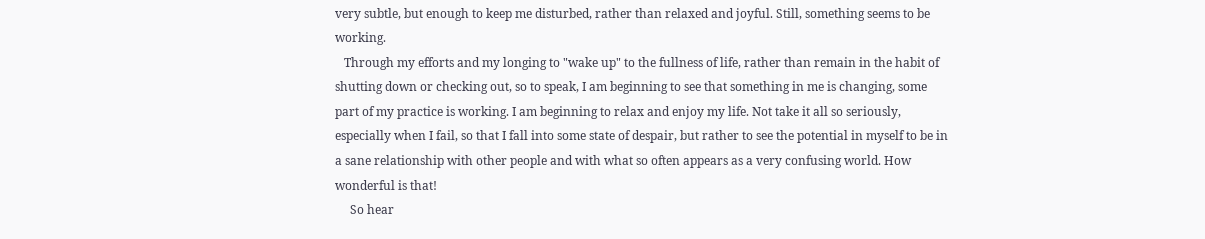very subtle, but enough to keep me disturbed, rather than relaxed and joyful. Still, something seems to be working.
   Through my efforts and my longing to "wake up" to the fullness of life, rather than remain in the habit of shutting down or checking out, so to speak, I am beginning to see that something in me is changing, some part of my practice is working. I am beginning to relax and enjoy my life. Not take it all so seriously, especially when I fail, so that I fall into some state of despair, but rather to see the potential in myself to be in a sane relationship with other people and with what so often appears as a very confusing world. How wonderful is that!
     So hear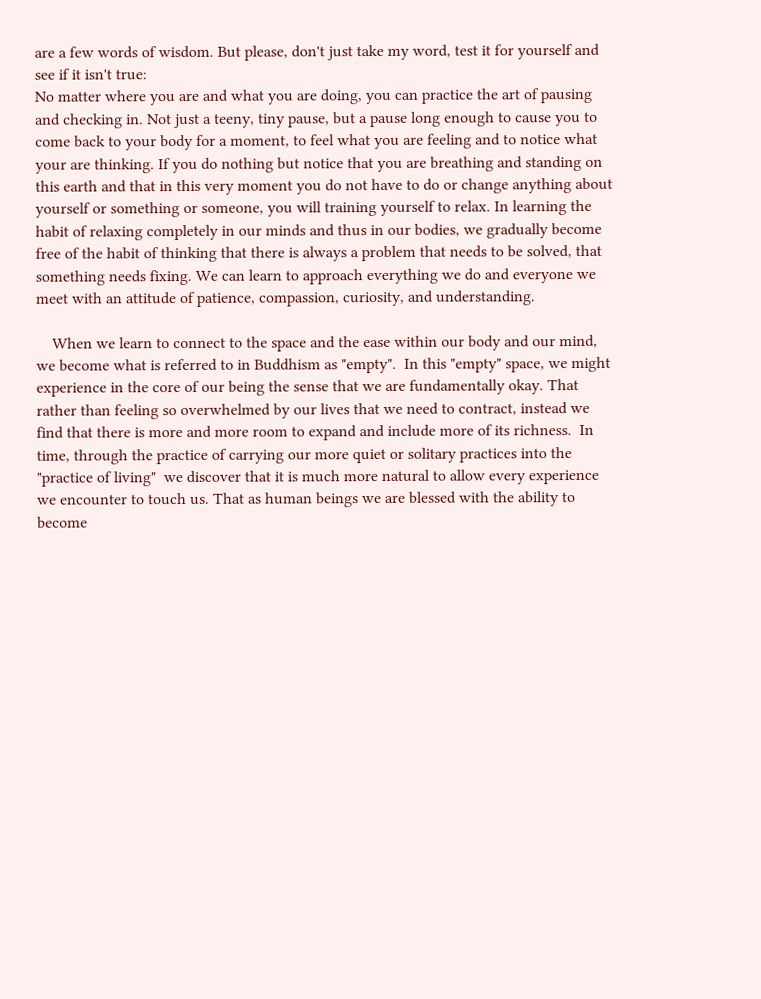are a few words of wisdom. But please, don't just take my word, test it for yourself and see if it isn't true:
No matter where you are and what you are doing, you can practice the art of pausing and checking in. Not just a teeny, tiny pause, but a pause long enough to cause you to come back to your body for a moment, to feel what you are feeling and to notice what your are thinking. If you do nothing but notice that you are breathing and standing on this earth and that in this very moment you do not have to do or change anything about yourself or something or someone, you will training yourself to relax. In learning the habit of relaxing completely in our minds and thus in our bodies, we gradually become free of the habit of thinking that there is always a problem that needs to be solved, that something needs fixing. We can learn to approach everything we do and everyone we meet with an attitude of patience, compassion, curiosity, and understanding.

    When we learn to connect to the space and the ease within our body and our mind,  we become what is referred to in Buddhism as "empty".  In this "empty" space, we might experience in the core of our being the sense that we are fundamentally okay. That rather than feeling so overwhelmed by our lives that we need to contract, instead we find that there is more and more room to expand and include more of its richness.  In time, through the practice of carrying our more quiet or solitary practices into the "practice of living"  we discover that it is much more natural to allow every experience we encounter to touch us. That as human beings we are blessed with the ability to become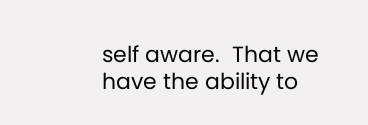self aware.  That we have the ability to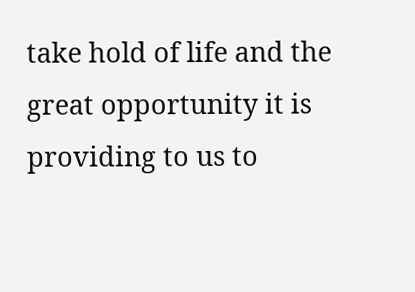take hold of life and the great opportunity it is providing to us to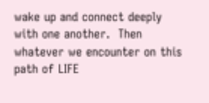wake up and connect deeply with one another.  Then whatever we encounter on this path of LIFE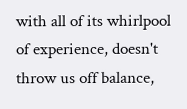with all of its whirlpool of experience, doesn't throw us off balance,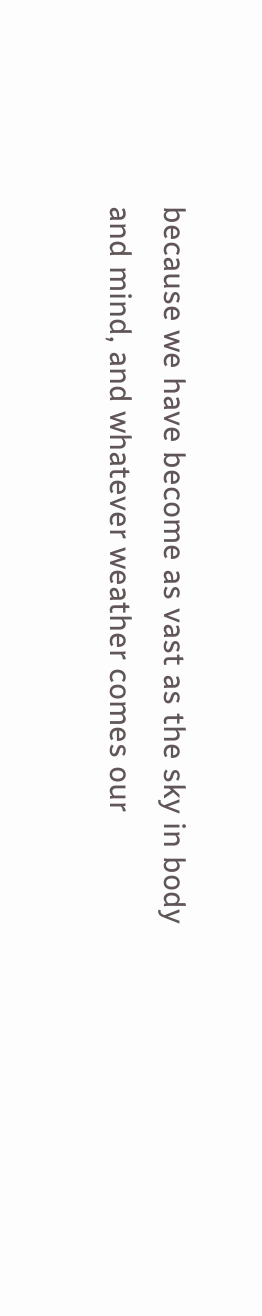because we have become as vast as the sky in body and mind, and whatever weather comes our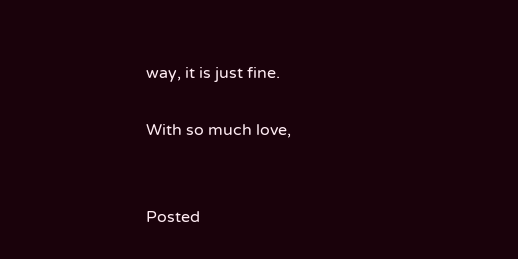way, it is just fine.

With so much love,


Posted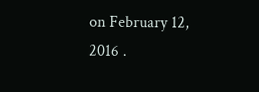on February 12, 2016 .